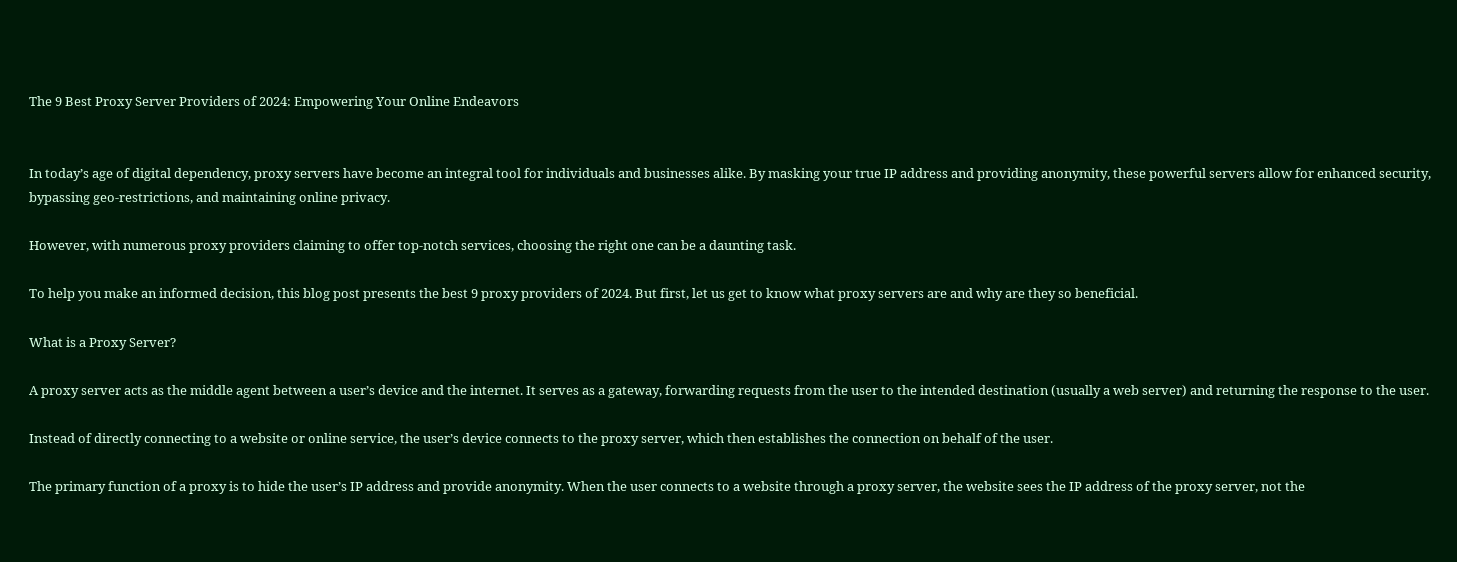The 9 Best Proxy Server Providers of 2024: Empowering Your Online Endeavors


In today’s age of digital dependency, proxy servers have become an integral tool for individuals and businesses alike. By masking your true IP address and providing anonymity, these powerful servers allow for enhanced security, bypassing geo-restrictions, and maintaining online privacy.

However, with numerous proxy providers claiming to offer top-notch services, choosing the right one can be a daunting task.

To help you make an informed decision, this blog post presents the best 9 proxy providers of 2024. But first, let us get to know what proxy servers are and why are they so beneficial.

What is a Proxy Server?

A proxy server acts as the middle agent between a user’s device and the internet. It serves as a gateway, forwarding requests from the user to the intended destination (usually a web server) and returning the response to the user.

Instead of directly connecting to a website or online service, the user’s device connects to the proxy server, which then establishes the connection on behalf of the user.

The primary function of a proxy is to hide the user’s IP address and provide anonymity. When the user connects to a website through a proxy server, the website sees the IP address of the proxy server, not the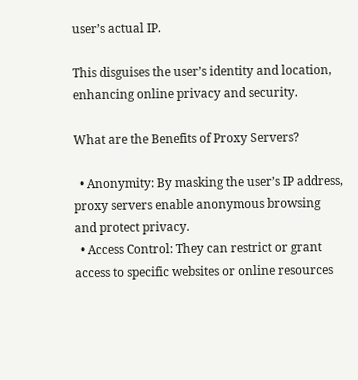user’s actual IP.

This disguises the user’s identity and location, enhancing online privacy and security.

What are the Benefits of Proxy Servers?

  • Anonymity: By masking the user’s IP address, proxy servers enable anonymous browsing and protect privacy.
  • Access Control: They can restrict or grant access to specific websites or online resources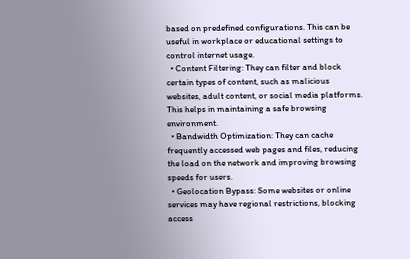based on predefined configurations. This can be useful in workplace or educational settings to control internet usage.
  • Content Filtering: They can filter and block certain types of content, such as malicious websites, adult content, or social media platforms. This helps in maintaining a safe browsing environment.
  • Bandwidth Optimization: They can cache frequently accessed web pages and files, reducing the load on the network and improving browsing speeds for users.
  • Geolocation Bypass: Some websites or online services may have regional restrictions, blocking access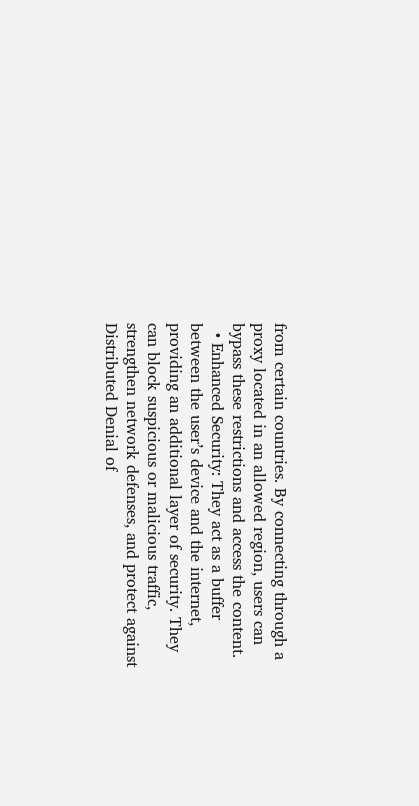from certain countries. By connecting through a proxy located in an allowed region, users can bypass these restrictions and access the content.
  • Enhanced Security: They act as a buffer between the user’s device and the internet, providing an additional layer of security. They can block suspicious or malicious traffic, strengthen network defenses, and protect against Distributed Denial of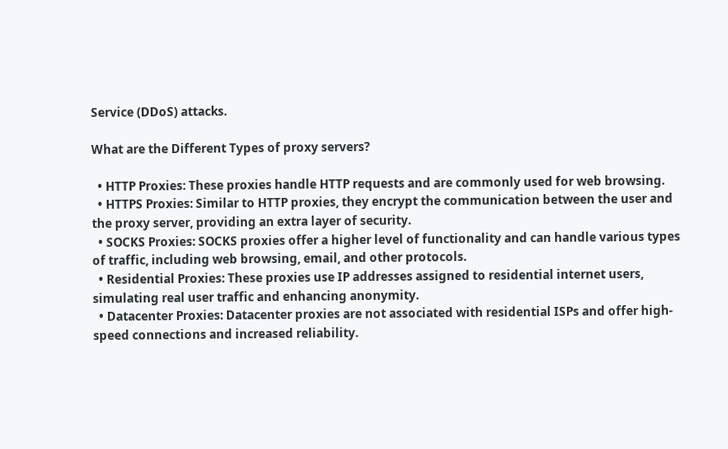Service (DDoS) attacks.

What are the Different Types of proxy servers?

  • HTTP Proxies: These proxies handle HTTP requests and are commonly used for web browsing.
  • HTTPS Proxies: Similar to HTTP proxies, they encrypt the communication between the user and the proxy server, providing an extra layer of security.
  • SOCKS Proxies: SOCKS proxies offer a higher level of functionality and can handle various types of traffic, including web browsing, email, and other protocols.
  • Residential Proxies: These proxies use IP addresses assigned to residential internet users, simulating real user traffic and enhancing anonymity.
  • Datacenter Proxies: Datacenter proxies are not associated with residential ISPs and offer high-speed connections and increased reliability.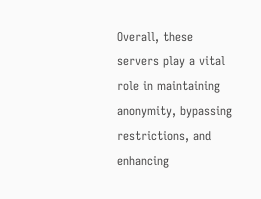Overall, these servers play a vital role in maintaining anonymity, bypassing restrictions, and enhancing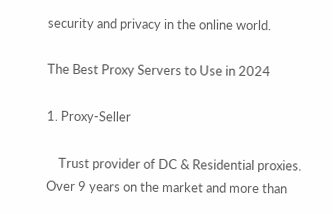security and privacy in the online world.

The Best Proxy Servers to Use in 2024

1. Proxy-Seller

    Trust provider of DC & Residential proxies. Over 9 years on the market and more than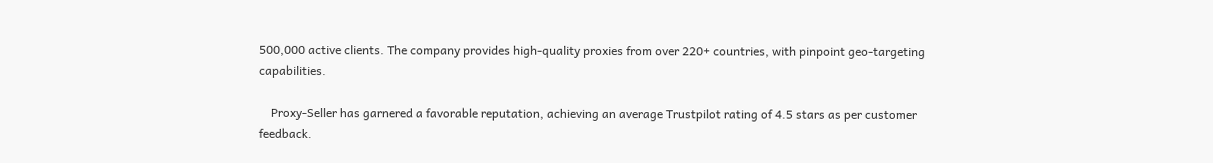500,000 active clients. The company provides high-quality proxies from over 220+ countries, with pinpoint geo-targeting capabilities.

    Proxy-Seller has garnered a favorable reputation, achieving an average Trustpilot rating of 4.5 stars as per customer feedback.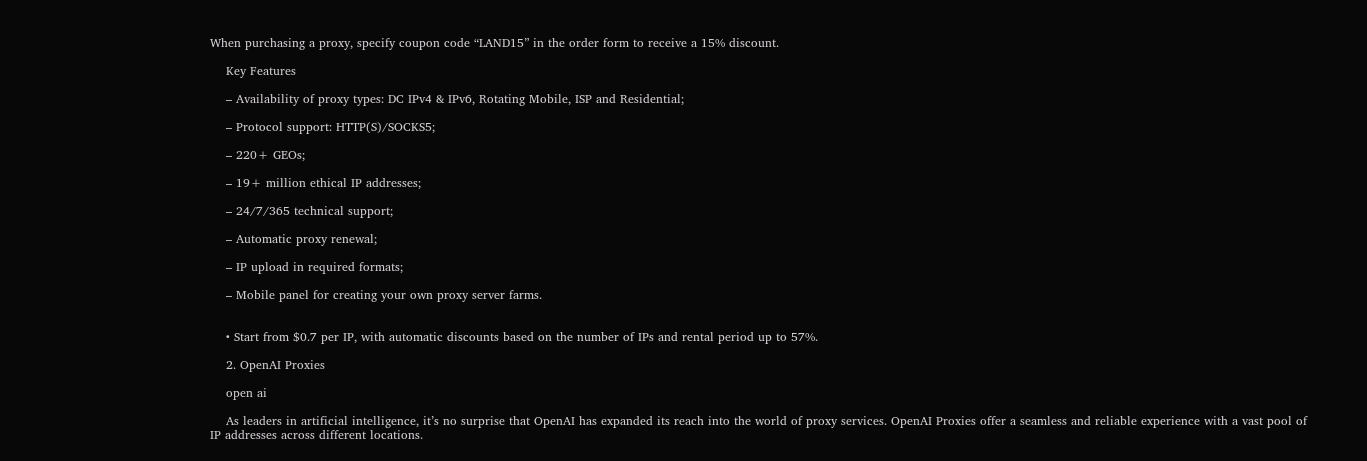When purchasing a proxy, specify coupon code “LAND15” in the order form to receive a 15% discount.

    Key Features

    – Availability of proxy types: DC IPv4 & IPv6, Rotating Mobile, ISP and Residential;

    – Protocol support: HTTP(S)/SOCKS5;

    – 220+ GEOs;

    – 19+ million ethical IP addresses;

    – 24/7/365 technical support;

    – Automatic proxy renewal;

    – IP upload in required formats;

    – Mobile panel for creating your own proxy server farms.


    • Start from $0.7 per IP, with automatic discounts based on the number of IPs and rental period up to 57%.

    2. OpenAI Proxies

    open ai

    As leaders in artificial intelligence, it’s no surprise that OpenAI has expanded its reach into the world of proxy services. OpenAI Proxies offer a seamless and reliable experience with a vast pool of IP addresses across different locations.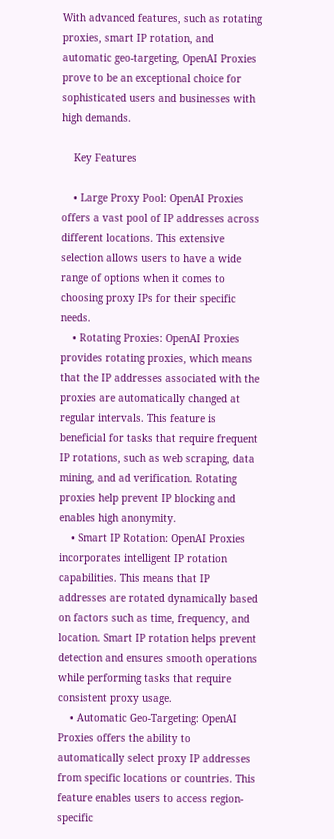With advanced features, such as rotating proxies, smart IP rotation, and automatic geo-targeting, OpenAI Proxies prove to be an exceptional choice for sophisticated users and businesses with high demands.

    Key Features

    • Large Proxy Pool: OpenAI Proxies offers a vast pool of IP addresses across different locations. This extensive selection allows users to have a wide range of options when it comes to choosing proxy IPs for their specific needs.
    • Rotating Proxies: OpenAI Proxies provides rotating proxies, which means that the IP addresses associated with the proxies are automatically changed at regular intervals. This feature is beneficial for tasks that require frequent IP rotations, such as web scraping, data mining, and ad verification. Rotating proxies help prevent IP blocking and enables high anonymity.
    • Smart IP Rotation: OpenAI Proxies incorporates intelligent IP rotation capabilities. This means that IP addresses are rotated dynamically based on factors such as time, frequency, and location. Smart IP rotation helps prevent detection and ensures smooth operations while performing tasks that require consistent proxy usage.
    • Automatic Geo-Targeting: OpenAI Proxies offers the ability to automatically select proxy IP addresses from specific locations or countries. This feature enables users to access region-specific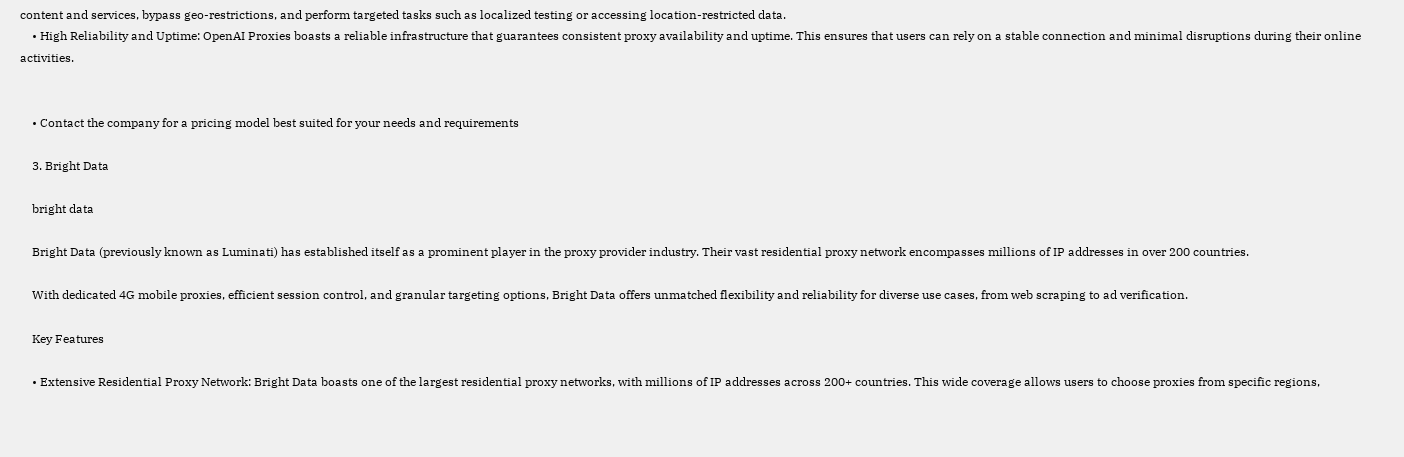content and services, bypass geo-restrictions, and perform targeted tasks such as localized testing or accessing location-restricted data.
    • High Reliability and Uptime: OpenAI Proxies boasts a reliable infrastructure that guarantees consistent proxy availability and uptime. This ensures that users can rely on a stable connection and minimal disruptions during their online activities.


    • Contact the company for a pricing model best suited for your needs and requirements

    3. Bright Data

    bright data

    Bright Data (previously known as Luminati) has established itself as a prominent player in the proxy provider industry. Their vast residential proxy network encompasses millions of IP addresses in over 200 countries.

    With dedicated 4G mobile proxies, efficient session control, and granular targeting options, Bright Data offers unmatched flexibility and reliability for diverse use cases, from web scraping to ad verification.

    Key Features

    • Extensive Residential Proxy Network: Bright Data boasts one of the largest residential proxy networks, with millions of IP addresses across 200+ countries. This wide coverage allows users to choose proxies from specific regions,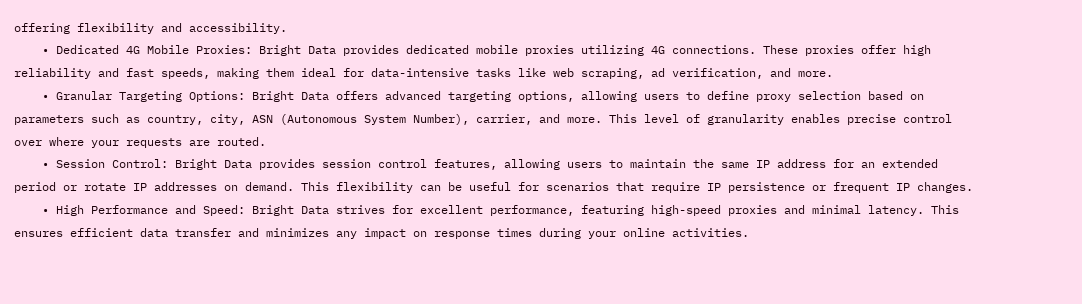offering flexibility and accessibility.
    • Dedicated 4G Mobile Proxies: Bright Data provides dedicated mobile proxies utilizing 4G connections. These proxies offer high reliability and fast speeds, making them ideal for data-intensive tasks like web scraping, ad verification, and more.
    • Granular Targeting Options: Bright Data offers advanced targeting options, allowing users to define proxy selection based on parameters such as country, city, ASN (Autonomous System Number), carrier, and more. This level of granularity enables precise control over where your requests are routed.
    • Session Control: Bright Data provides session control features, allowing users to maintain the same IP address for an extended period or rotate IP addresses on demand. This flexibility can be useful for scenarios that require IP persistence or frequent IP changes.
    • High Performance and Speed: Bright Data strives for excellent performance, featuring high-speed proxies and minimal latency. This ensures efficient data transfer and minimizes any impact on response times during your online activities.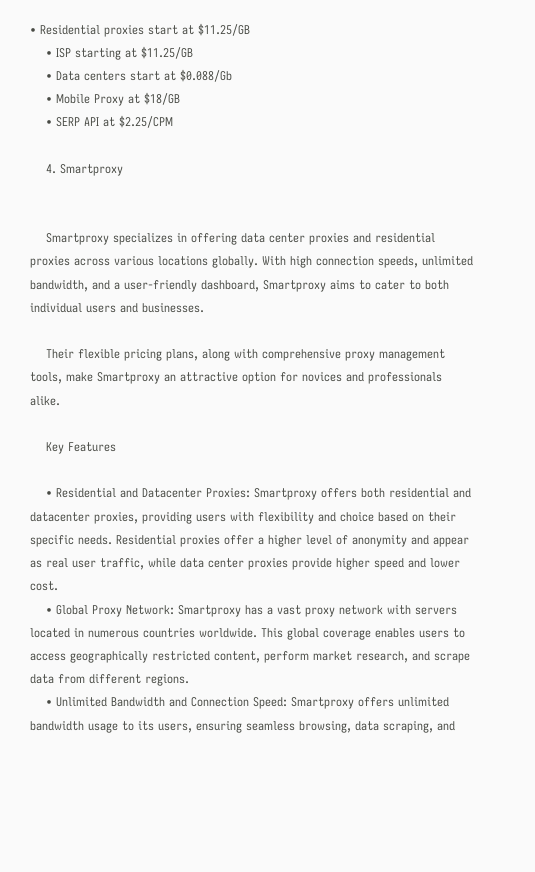• Residential proxies start at $11.25/GB
    • ISP starting at $11.25/GB
    • Data centers start at $0.088/Gb
    • Mobile Proxy at $18/GB
    • SERP API at $2.25/CPM

    4. Smartproxy


    Smartproxy specializes in offering data center proxies and residential proxies across various locations globally. With high connection speeds, unlimited bandwidth, and a user-friendly dashboard, Smartproxy aims to cater to both individual users and businesses.

    Their flexible pricing plans, along with comprehensive proxy management tools, make Smartproxy an attractive option for novices and professionals alike.

    Key Features

    • Residential and Datacenter Proxies: Smartproxy offers both residential and datacenter proxies, providing users with flexibility and choice based on their specific needs. Residential proxies offer a higher level of anonymity and appear as real user traffic, while data center proxies provide higher speed and lower cost.
    • Global Proxy Network: Smartproxy has a vast proxy network with servers located in numerous countries worldwide. This global coverage enables users to access geographically restricted content, perform market research, and scrape data from different regions.
    • Unlimited Bandwidth and Connection Speed: Smartproxy offers unlimited bandwidth usage to its users, ensuring seamless browsing, data scraping, and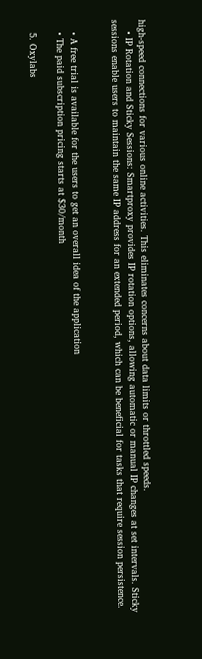high-speed connections for various online activities. This eliminates concerns about data limits or throttled speeds.
    • IP Rotation and Sticky Sessions: Smartproxy provides IP rotation options, allowing automatic or manual IP changes at set intervals. Sticky sessions enable users to maintain the same IP address for an extended period, which can be beneficial for tasks that require session persistence.


    • A free trial is available for the users to get an overall idea of the application
    • The paid subscription pricing starts at $30/month

    5. Oxylabs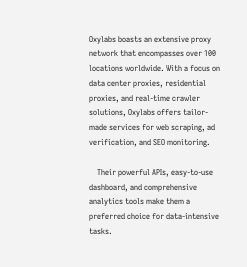Oxylabs boasts an extensive proxy network that encompasses over 100 locations worldwide. With a focus on data center proxies, residential proxies, and real-time crawler solutions, Oxylabs offers tailor-made services for web scraping, ad verification, and SEO monitoring.

    Their powerful APIs, easy-to-use dashboard, and comprehensive analytics tools make them a preferred choice for data-intensive tasks.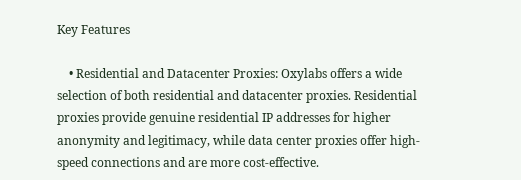Key Features

    • Residential and Datacenter Proxies: Oxylabs offers a wide selection of both residential and datacenter proxies. Residential proxies provide genuine residential IP addresses for higher anonymity and legitimacy, while data center proxies offer high-speed connections and are more cost-effective.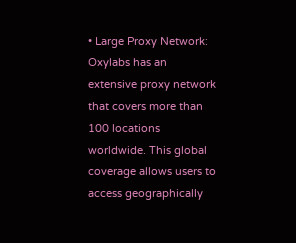• Large Proxy Network: Oxylabs has an extensive proxy network that covers more than 100 locations worldwide. This global coverage allows users to access geographically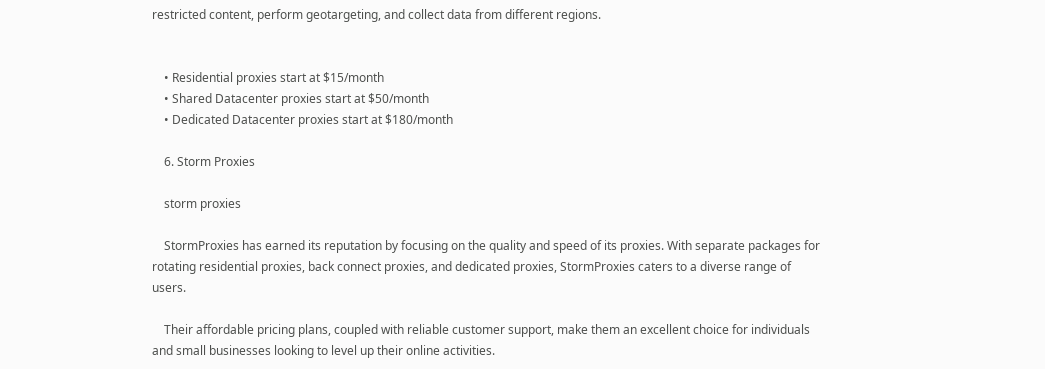restricted content, perform geotargeting, and collect data from different regions.


    • Residential proxies start at $15/month
    • Shared Datacenter proxies start at $50/month
    • Dedicated Datacenter proxies start at $180/month

    6. Storm Proxies

    storm proxies

    StormProxies has earned its reputation by focusing on the quality and speed of its proxies. With separate packages for rotating residential proxies, back connect proxies, and dedicated proxies, StormProxies caters to a diverse range of users.

    Their affordable pricing plans, coupled with reliable customer support, make them an excellent choice for individuals and small businesses looking to level up their online activities.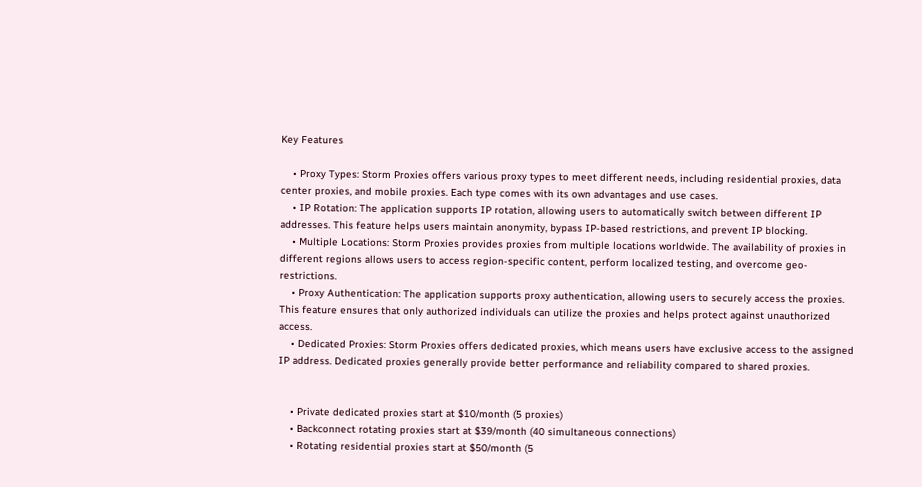Key Features

    • Proxy Types: Storm Proxies offers various proxy types to meet different needs, including residential proxies, data center proxies, and mobile proxies. Each type comes with its own advantages and use cases.
    • IP Rotation: The application supports IP rotation, allowing users to automatically switch between different IP addresses. This feature helps users maintain anonymity, bypass IP-based restrictions, and prevent IP blocking.
    • Multiple Locations: Storm Proxies provides proxies from multiple locations worldwide. The availability of proxies in different regions allows users to access region-specific content, perform localized testing, and overcome geo-restrictions.
    • Proxy Authentication: The application supports proxy authentication, allowing users to securely access the proxies. This feature ensures that only authorized individuals can utilize the proxies and helps protect against unauthorized access.
    • Dedicated Proxies: Storm Proxies offers dedicated proxies, which means users have exclusive access to the assigned IP address. Dedicated proxies generally provide better performance and reliability compared to shared proxies.


    • Private dedicated proxies start at $10/month (5 proxies)
    • Backconnect rotating proxies start at $39/month (40 simultaneous connections)
    • Rotating residential proxies start at $50/month (5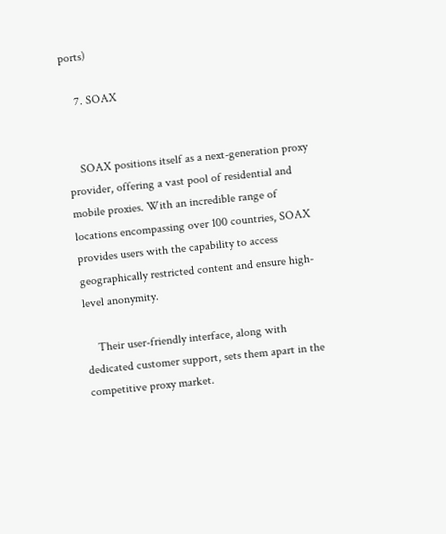ports)

    7. SOAX


    SOAX positions itself as a next-generation proxy provider, offering a vast pool of residential and mobile proxies. With an incredible range of locations encompassing over 100 countries, SOAX provides users with the capability to access geographically restricted content and ensure high-level anonymity.

    Their user-friendly interface, along with dedicated customer support, sets them apart in the competitive proxy market.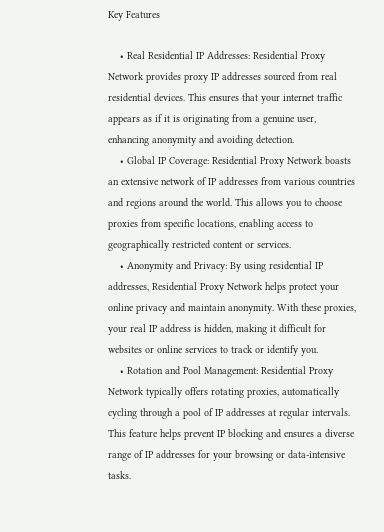Key Features

    • Real Residential IP Addresses: Residential Proxy Network provides proxy IP addresses sourced from real residential devices. This ensures that your internet traffic appears as if it is originating from a genuine user, enhancing anonymity and avoiding detection.
    • Global IP Coverage: Residential Proxy Network boasts an extensive network of IP addresses from various countries and regions around the world. This allows you to choose proxies from specific locations, enabling access to geographically restricted content or services.
    • Anonymity and Privacy: By using residential IP addresses, Residential Proxy Network helps protect your online privacy and maintain anonymity. With these proxies, your real IP address is hidden, making it difficult for websites or online services to track or identify you.
    • Rotation and Pool Management: Residential Proxy Network typically offers rotating proxies, automatically cycling through a pool of IP addresses at regular intervals. This feature helps prevent IP blocking and ensures a diverse range of IP addresses for your browsing or data-intensive tasks.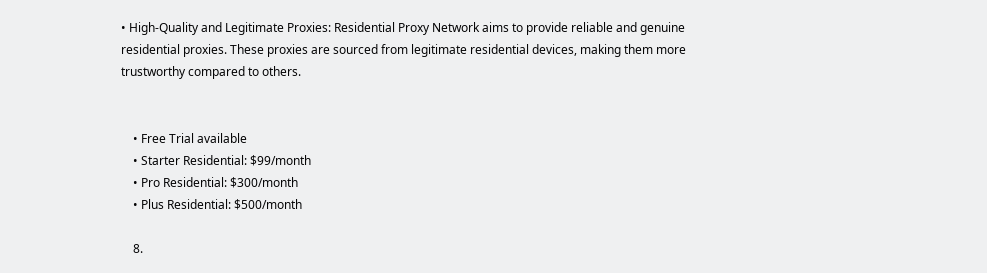• High-Quality and Legitimate Proxies: Residential Proxy Network aims to provide reliable and genuine residential proxies. These proxies are sourced from legitimate residential devices, making them more trustworthy compared to others.


    • Free Trial available
    • Starter Residential: $99/month
    • Pro Residential: $300/month
    • Plus Residential: $500/month

    8.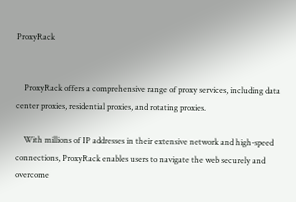ProxyRack


    ProxyRack offers a comprehensive range of proxy services, including data center proxies, residential proxies, and rotating proxies.

    With millions of IP addresses in their extensive network and high-speed connections, ProxyRack enables users to navigate the web securely and overcome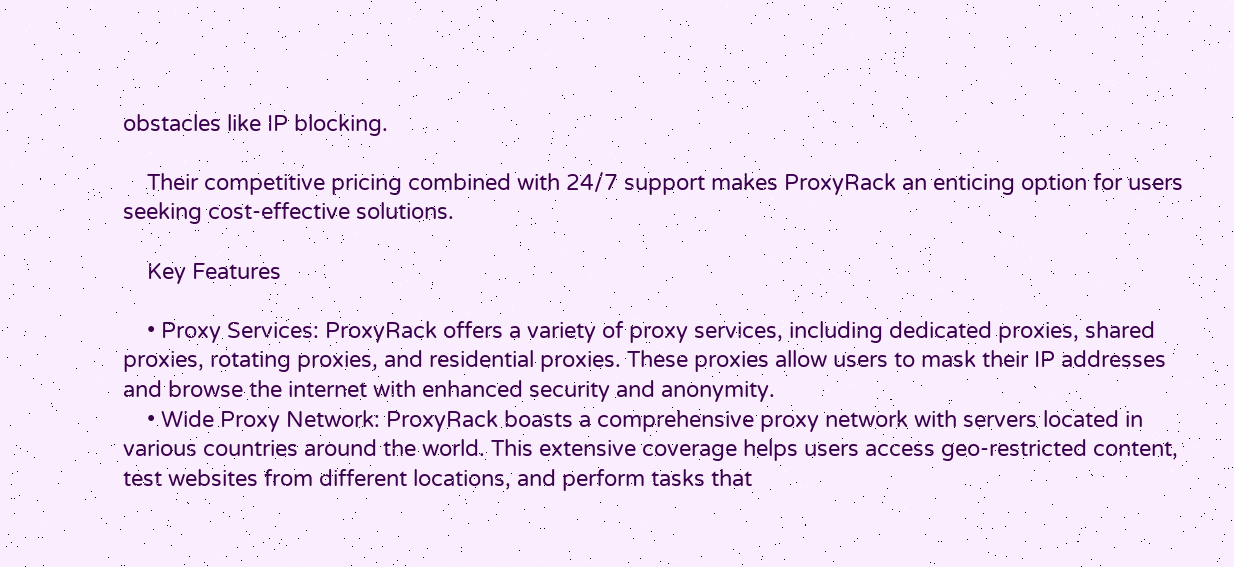obstacles like IP blocking.

    Their competitive pricing combined with 24/7 support makes ProxyRack an enticing option for users seeking cost-effective solutions.

    Key Features

    • Proxy Services: ProxyRack offers a variety of proxy services, including dedicated proxies, shared proxies, rotating proxies, and residential proxies. These proxies allow users to mask their IP addresses and browse the internet with enhanced security and anonymity.
    • Wide Proxy Network: ProxyRack boasts a comprehensive proxy network with servers located in various countries around the world. This extensive coverage helps users access geo-restricted content, test websites from different locations, and perform tasks that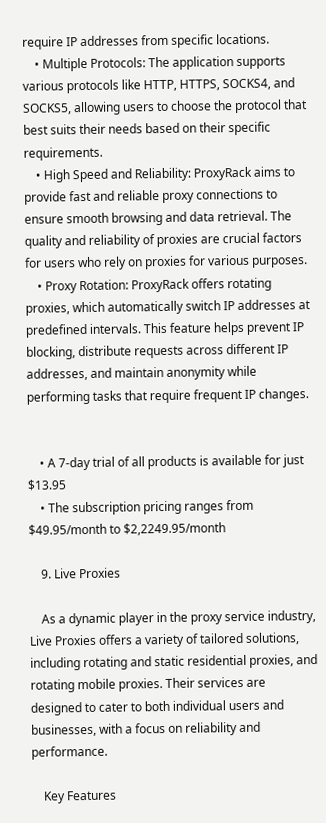require IP addresses from specific locations.
    • Multiple Protocols: The application supports various protocols like HTTP, HTTPS, SOCKS4, and SOCKS5, allowing users to choose the protocol that best suits their needs based on their specific requirements.
    • High Speed and Reliability: ProxyRack aims to provide fast and reliable proxy connections to ensure smooth browsing and data retrieval. The quality and reliability of proxies are crucial factors for users who rely on proxies for various purposes.
    • Proxy Rotation: ProxyRack offers rotating proxies, which automatically switch IP addresses at predefined intervals. This feature helps prevent IP blocking, distribute requests across different IP addresses, and maintain anonymity while performing tasks that require frequent IP changes.


    • A 7-day trial of all products is available for just $13.95
    • The subscription pricing ranges from $49.95/month to $2,2249.95/month

    9. Live Proxies

    As a dynamic player in the proxy service industry, Live Proxies offers a variety of tailored solutions, including rotating and static residential proxies, and rotating mobile proxies. Their services are designed to cater to both individual users and businesses, with a focus on reliability and performance.

    Key Features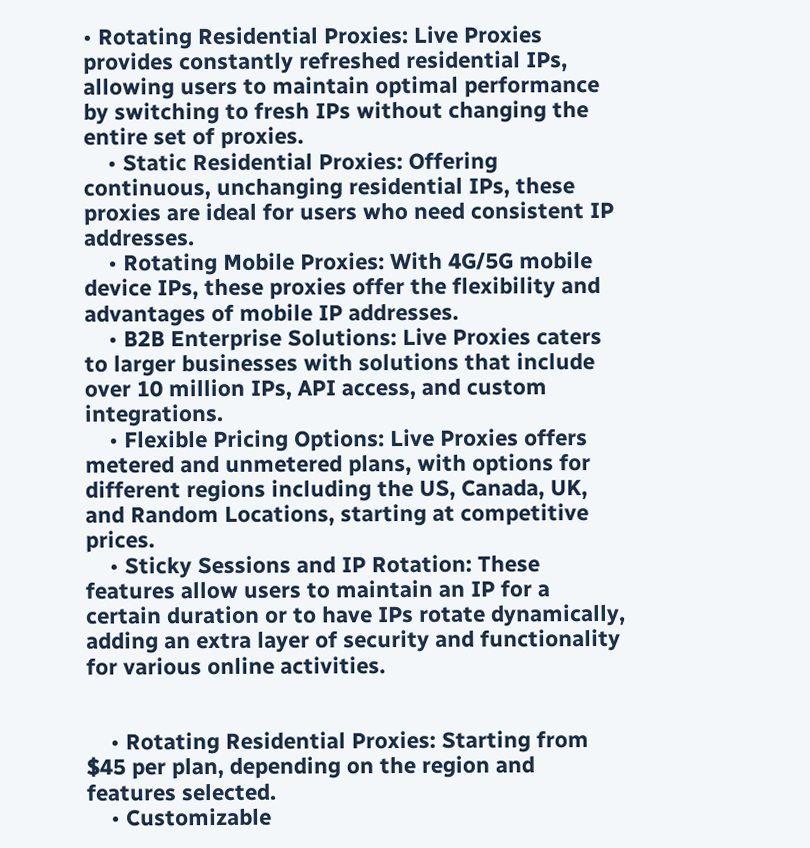• Rotating Residential Proxies: Live Proxies provides constantly refreshed residential IPs, allowing users to maintain optimal performance by switching to fresh IPs without changing the entire set of proxies.
    • Static Residential Proxies: Offering continuous, unchanging residential IPs, these proxies are ideal for users who need consistent IP addresses.
    • Rotating Mobile Proxies: With 4G/5G mobile device IPs, these proxies offer the flexibility and advantages of mobile IP addresses.
    • B2B Enterprise Solutions: Live Proxies caters to larger businesses with solutions that include over 10 million IPs, API access, and custom integrations.
    • Flexible Pricing Options: Live Proxies offers metered and unmetered plans, with options for different regions including the US, Canada, UK, and Random Locations, starting at competitive prices.
    • Sticky Sessions and IP Rotation: These features allow users to maintain an IP for a certain duration or to have IPs rotate dynamically, adding an extra layer of security and functionality for various online activities.


    • Rotating Residential Proxies: Starting from $45 per plan, depending on the region and features selected.
    • Customizable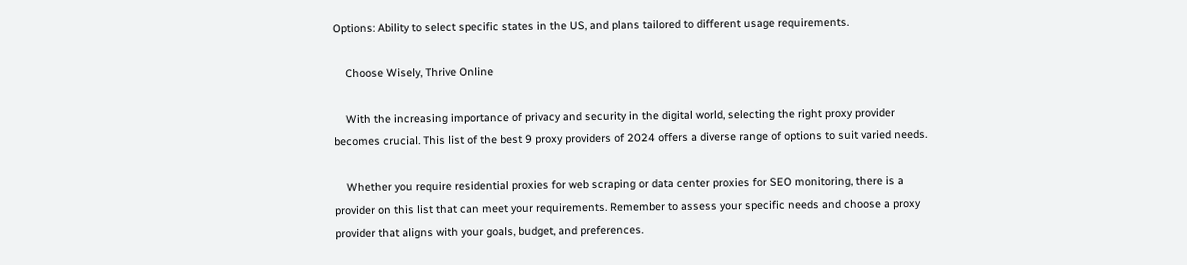Options: Ability to select specific states in the US, and plans tailored to different usage requirements.

    Choose Wisely, Thrive Online

    With the increasing importance of privacy and security in the digital world, selecting the right proxy provider becomes crucial. This list of the best 9 proxy providers of 2024 offers a diverse range of options to suit varied needs.

    Whether you require residential proxies for web scraping or data center proxies for SEO monitoring, there is a provider on this list that can meet your requirements. Remember to assess your specific needs and choose a proxy provider that aligns with your goals, budget, and preferences.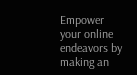Empower your online endeavors by making an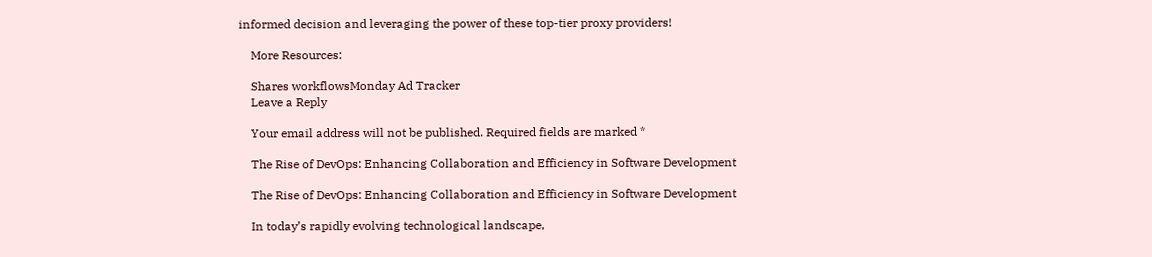informed decision and leveraging the power of these top-tier proxy providers!

    More Resources:

    Shares workflowsMonday Ad Tracker
    Leave a Reply

    Your email address will not be published. Required fields are marked *

    The Rise of DevOps: Enhancing Collaboration and Efficiency in Software Development

    The Rise of DevOps: Enhancing Collaboration and Efficiency in Software Development

    In today’s rapidly evolving technological landscape,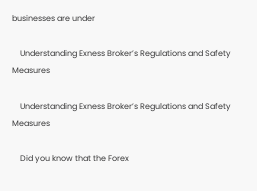businesses are under

    Understanding Exness Broker’s Regulations and Safety Measures

    Understanding Exness Broker’s Regulations and Safety Measures

    Did you know that the Forex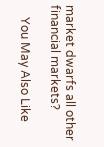market dwarfs all other financial markets?

    You May Also Like